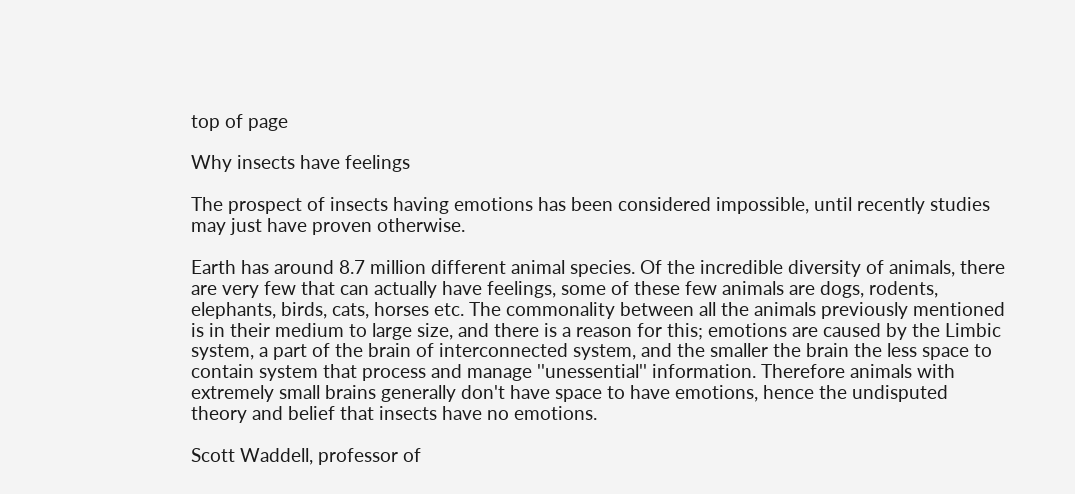top of page

Why insects have feelings

The prospect of insects having emotions has been considered impossible, until recently studies may just have proven otherwise.

Earth has around 8.7 million different animal species. Of the incredible diversity of animals, there are very few that can actually have feelings, some of these few animals are dogs, rodents, elephants, birds, cats, horses etc. The commonality between all the animals previously mentioned is in their medium to large size, and there is a reason for this; emotions are caused by the Limbic system, a part of the brain of interconnected system, and the smaller the brain the less space to contain system that process and manage ''unessential'' information. Therefore animals with extremely small brains generally don't have space to have emotions, hence the undisputed theory and belief that insects have no emotions.

Scott Waddell, professor of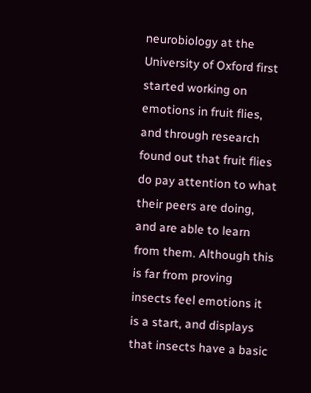neurobiology at the University of Oxford first started working on emotions in fruit flies, and through research found out that fruit flies do pay attention to what their peers are doing, and are able to learn from them. Although this is far from proving insects feel emotions it is a start, and displays that insects have a basic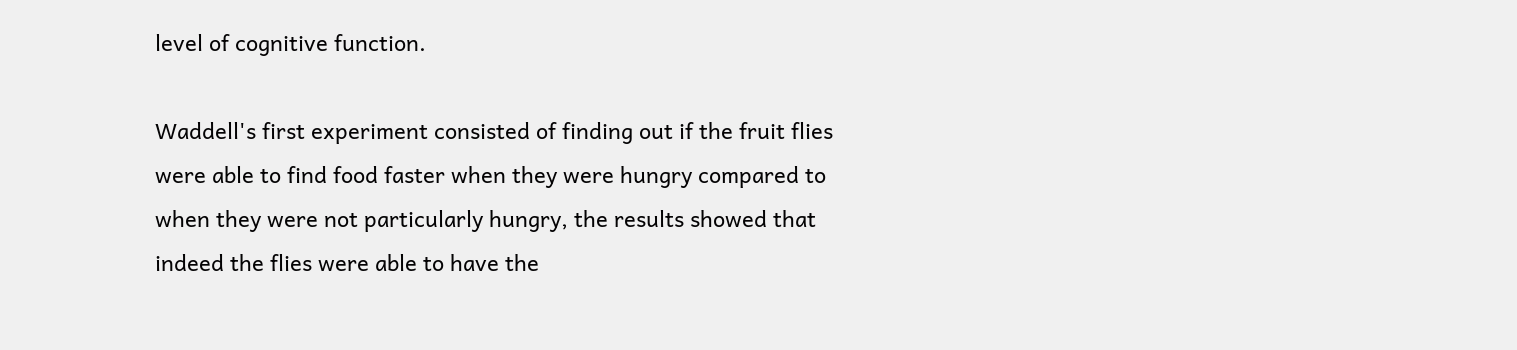level of cognitive function.

Waddell's first experiment consisted of finding out if the fruit flies were able to find food faster when they were hungry compared to when they were not particularly hungry, the results showed that indeed the flies were able to have the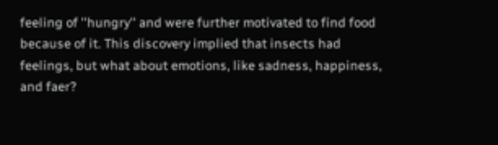feeling of ''hungry'' and were further motivated to find food because of it. This discovery implied that insects had feelings, but what about emotions, like sadness, happiness, and faer?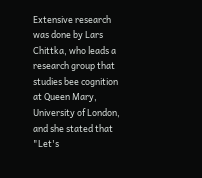Extensive research was done by Lars Chittka, who leads a research group that studies bee cognition at Queen Mary, University of London, and she stated that "Let's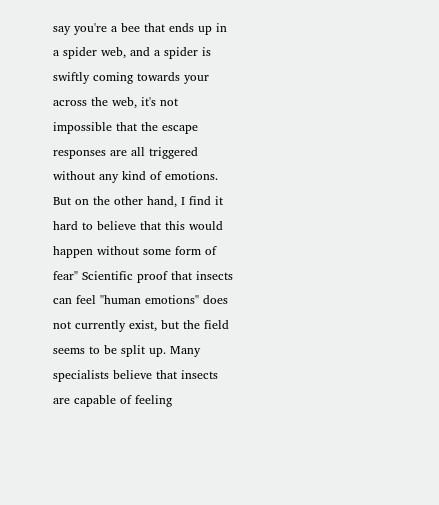say you're a bee that ends up in a spider web, and a spider is swiftly coming towards your across the web, it's not impossible that the escape responses are all triggered without any kind of emotions. But on the other hand, I find it hard to believe that this would happen without some form of fear" Scientific proof that insects can feel ''human emotions'' does not currently exist, but the field seems to be split up. Many specialists believe that insects are capable of feeling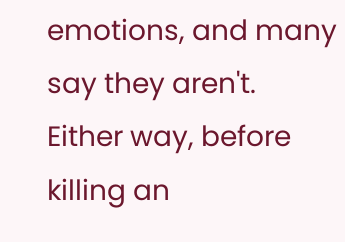emotions, and many say they aren't. Either way, before killing an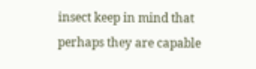insect keep in mind that perhaps they are capable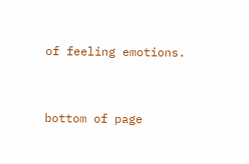of feeling emotions.



bottom of page